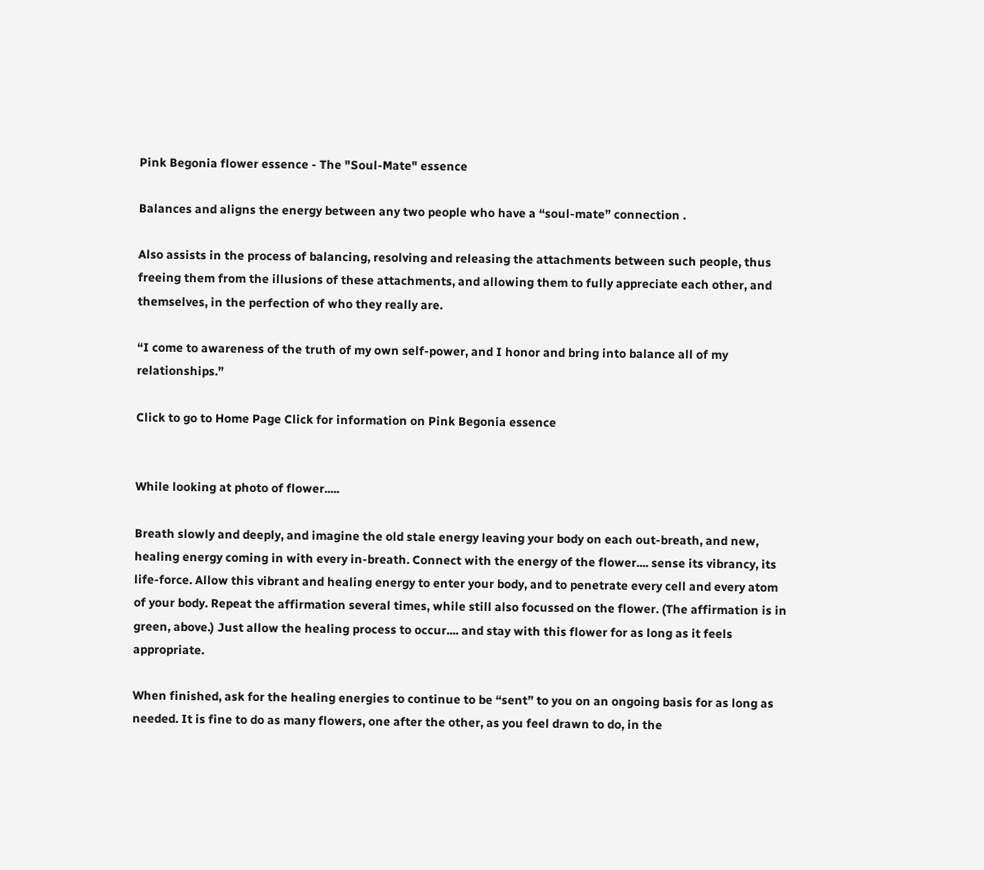Pink Begonia flower essence - The "Soul-Mate" essence

Balances and aligns the energy between any two people who have a “soul-mate” connection .

Also assists in the process of balancing, resolving and releasing the attachments between such people, thus freeing them from the illusions of these attachments, and allowing them to fully appreciate each other, and themselves, in the perfection of who they really are.

“I come to awareness of the truth of my own self-power, and I honor and bring into balance all of my relationships.”

Click to go to Home Page Click for information on Pink Begonia essence


While looking at photo of flower.....

Breath slowly and deeply, and imagine the old stale energy leaving your body on each out-breath, and new, healing energy coming in with every in-breath. Connect with the energy of the flower.... sense its vibrancy, its life-force. Allow this vibrant and healing energy to enter your body, and to penetrate every cell and every atom of your body. Repeat the affirmation several times, while still also focussed on the flower. (The affirmation is in green, above.) Just allow the healing process to occur.... and stay with this flower for as long as it feels appropriate.

When finished, ask for the healing energies to continue to be “sent” to you on an ongoing basis for as long as needed. It is fine to do as many flowers, one after the other, as you feel drawn to do, in the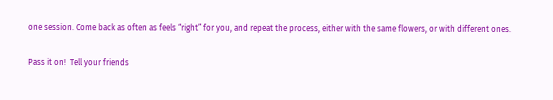one session. Come back as often as feels “right” for you, and repeat the process, either with the same flowers, or with different ones.

Pass it on!  Tell your friends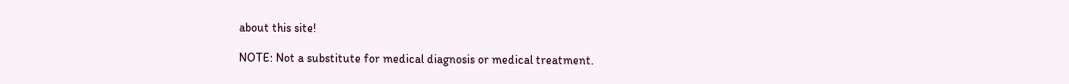about this site!

NOTE: Not a substitute for medical diagnosis or medical treatment.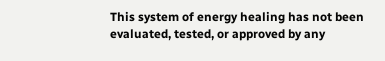This system of energy healing has not been evaluated, tested, or approved by any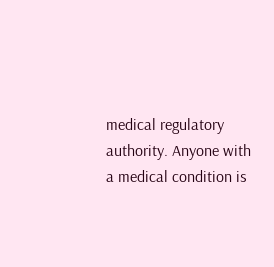medical regulatory authority. Anyone with a medical condition is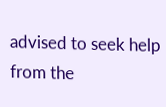advised to seek help from the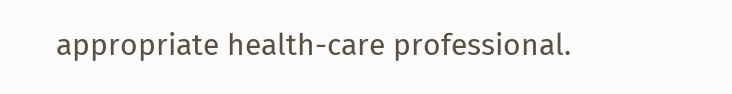appropriate health-care professional.